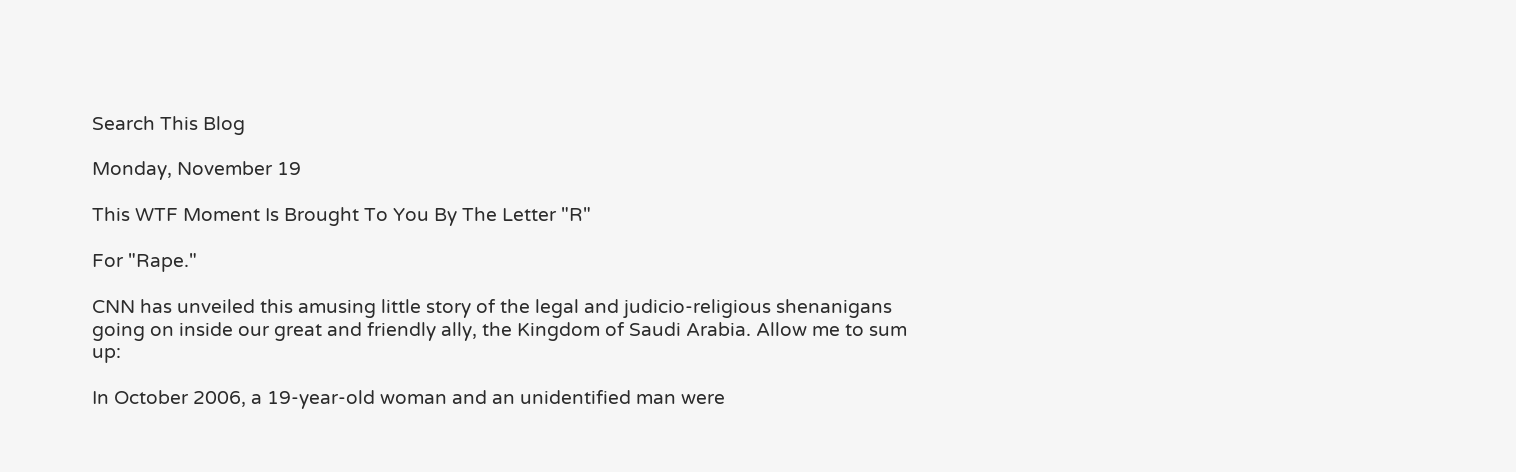Search This Blog

Monday, November 19

This WTF Moment Is Brought To You By The Letter "R"

For "Rape."

CNN has unveiled this amusing little story of the legal and judicio-religious shenanigans going on inside our great and friendly ally, the Kingdom of Saudi Arabia. Allow me to sum up:

In October 2006, a 19-year-old woman and an unidentified man were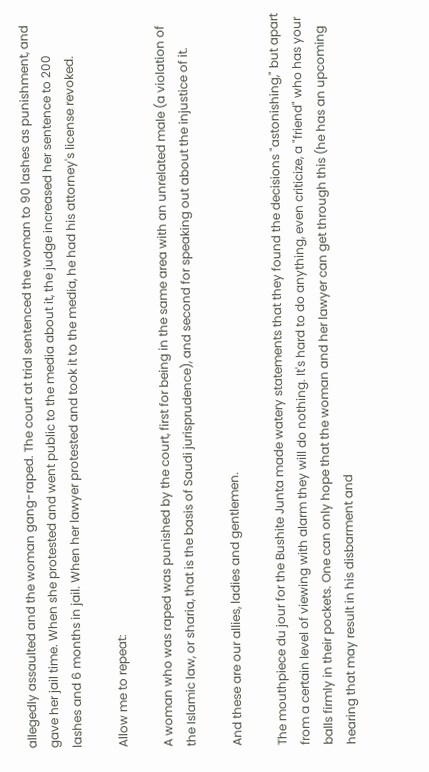allegedly assaulted and the woman gang-raped. The court at trial sentenced the woman to 90 lashes as punishment, and gave her jail time. When she protested and went public to the media about it, the judge increased her sentence to 200 lashes and 6 months in jail. When her lawyer protested and took it to the media, he had his attorney's license revoked.

Allow me to repeat:

A woman who was raped was punished by the court, first for being in the same area with an unrelated male (a violation of the Islamic law, or sharia, that is the basis of Saudi jurisprudence), and second for speaking out about the injustice of it.

And these are our allies, ladies and gentlemen.

The mouthpiece du jour for the Bushite Junta made watery statements that they found the decisions "astonishing," but apart from a certain level of viewing with alarm they will do nothing. It's hard to do anything, even criticize, a "friend" who has your balls firmly in their pockets. One can only hope that the woman and her lawyer can get through this (he has an upcoming hearing that may result in his disbarment and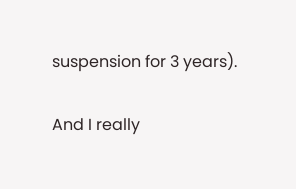suspension for 3 years).

And I really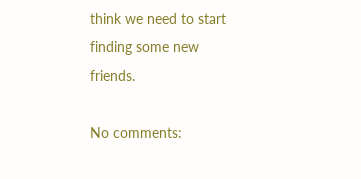think we need to start finding some new friends.

No comments: